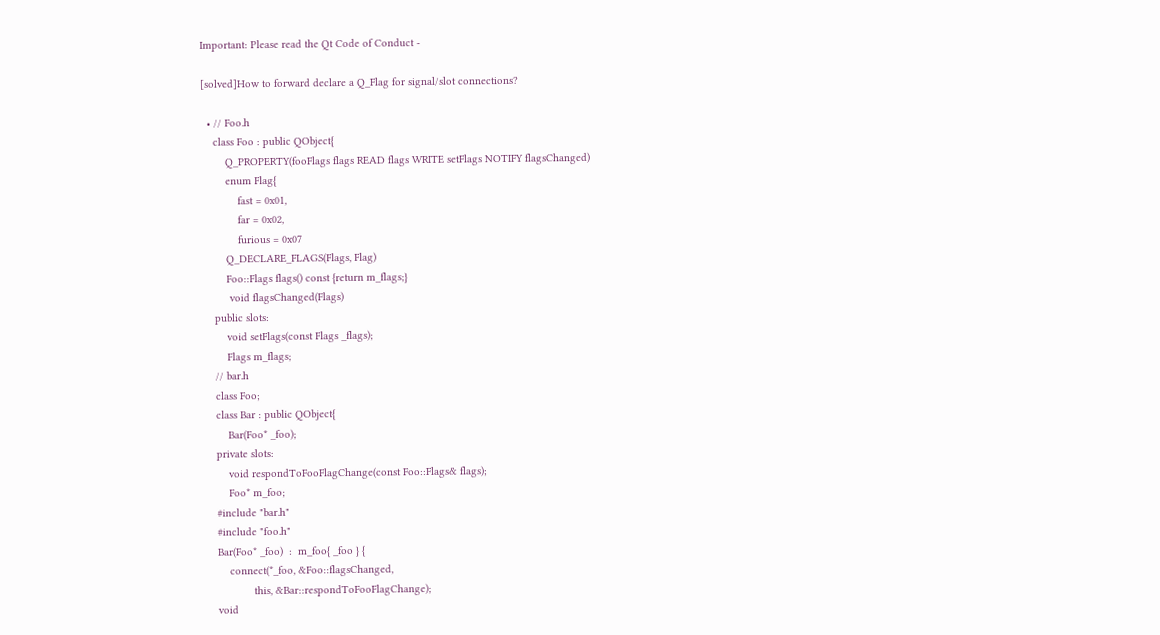Important: Please read the Qt Code of Conduct -

[solved]How to forward declare a Q_Flag for signal/slot connections?

  • // Foo.h
    class Foo : public QObject{
        Q_PROPERTY(fooFlags flags READ flags WRITE setFlags NOTIFY flagsChanged)
        enum Flag{
            fast = 0x01,
            far = 0x02,
            furious = 0x07
        Q_DECLARE_FLAGS(Flags, Flag)
        Foo::Flags flags() const {return m_flags;}
         void flagsChanged(Flags)
    public slots:
        void setFlags(const Flags _flags);
        Flags m_flags;
    // bar.h
    class Foo;
    class Bar : public QObject{
        Bar(Foo* _foo);
    private slots:
        void respondToFooFlagChange(const Foo::Flags& flags);
        Foo* m_foo;
    #include "bar.h"
    #include "foo.h"
    Bar(Foo* _foo)  :  m_foo{ _foo } {
        connect(*_foo, &Foo::flagsChanged,
                this, &Bar::respondToFooFlagChange);
    void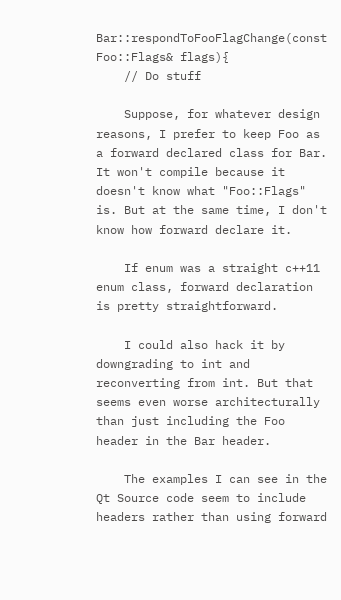Bar::respondToFooFlagChange(const Foo::Flags& flags){
    // Do stuff

    Suppose, for whatever design reasons, I prefer to keep Foo as a forward declared class for Bar. It won't compile because it doesn't know what "Foo::Flags" is. But at the same time, I don't know how forward declare it.

    If enum was a straight c++11 enum class, forward declaration is pretty straightforward.

    I could also hack it by downgrading to int and reconverting from int. But that seems even worse architecturally than just including the Foo header in the Bar header.

    The examples I can see in the Qt Source code seem to include headers rather than using forward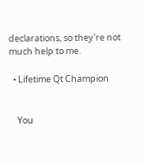declarations, so they're not much help to me.

  • Lifetime Qt Champion


    You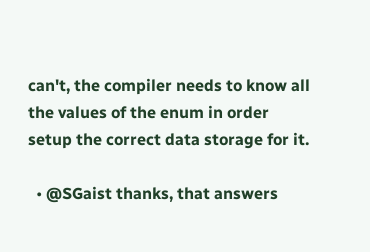can't, the compiler needs to know all the values of the enum in order setup the correct data storage for it.

  • @SGaist thanks, that answers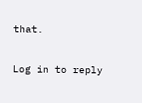that.

Log in to reply